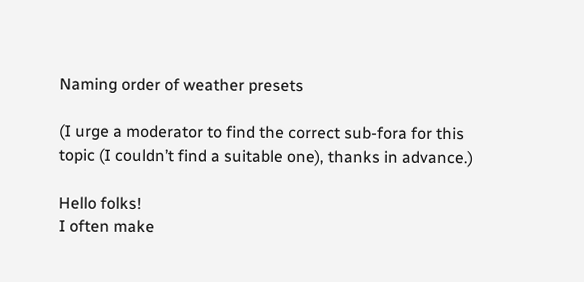Naming order of weather presets

(I urge a moderator to find the correct sub-fora for this topic (I couldn’t find a suitable one), thanks in advance.)

Hello folks!
I often make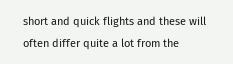short and quick flights and these will often differ quite a lot from the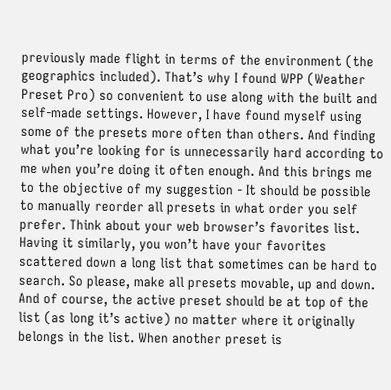previously made flight in terms of the environment (the geographics included). That’s why I found WPP (Weather Preset Pro) so convenient to use along with the built and self-made settings. However, I have found myself using some of the presets more often than others. And finding what you’re looking for is unnecessarily hard according to me when you’re doing it often enough. And this brings me to the objective of my suggestion - It should be possible to manually reorder all presets in what order you self prefer. Think about your web browser’s favorites list. Having it similarly, you won’t have your favorites scattered down a long list that sometimes can be hard to search. So please, make all presets movable, up and down. And of course, the active preset should be at top of the list (as long it’s active) no matter where it originally belongs in the list. When another preset is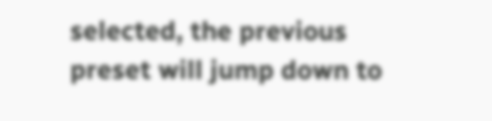selected, the previous preset will jump down to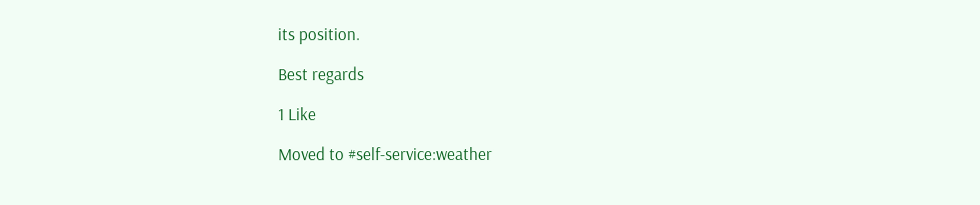its position.

Best regards

1 Like

Moved to #self-service:weather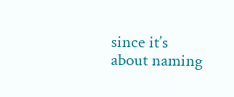since it’s about naming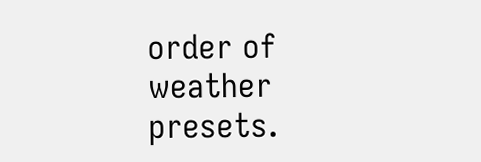order of weather presets.